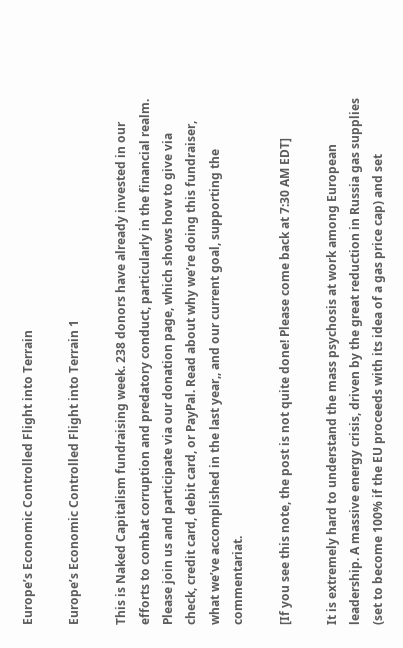Europe’s Economic Controlled Flight into Terrain

Europe’s Economic Controlled Flight into Terrain 1

This is Naked Capitalism fundraising week. 238 donors have already invested in our efforts to combat corruption and predatory conduct, particularly in the financial realm. Please join us and participate via our donation page, which shows how to give via check, credit card, debit card, or PayPal. Read about why we’re doing this fundraiser, what we’ve accomplished in the last year,, and our current goal, supporting the commentariat.

[If you see this note, the post is not quite done! Please come back at 7:30 AM EDT]

It is extremely hard to understand the mass psychosis at work among European leadership. A massive energy crisis, driven by the great reduction in Russia gas supplies (set to become 100% if the EU proceeds with its idea of a gas price cap) and set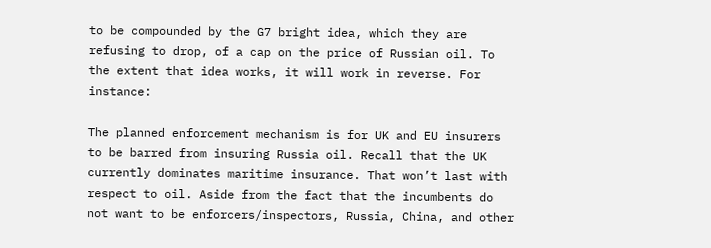to be compounded by the G7 bright idea, which they are refusing to drop, of a cap on the price of Russian oil. To the extent that idea works, it will work in reverse. For instance:

The planned enforcement mechanism is for UK and EU insurers to be barred from insuring Russia oil. Recall that the UK currently dominates maritime insurance. That won’t last with respect to oil. Aside from the fact that the incumbents do not want to be enforcers/inspectors, Russia, China, and other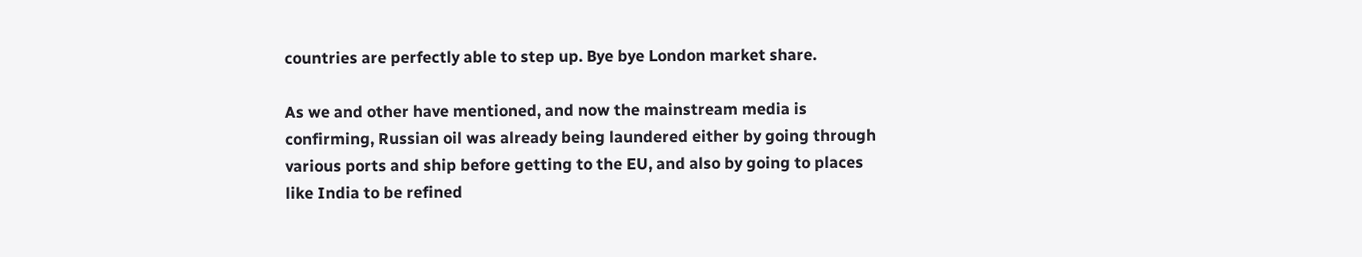countries are perfectly able to step up. Bye bye London market share.

As we and other have mentioned, and now the mainstream media is confirming, Russian oil was already being laundered either by going through various ports and ship before getting to the EU, and also by going to places like India to be refined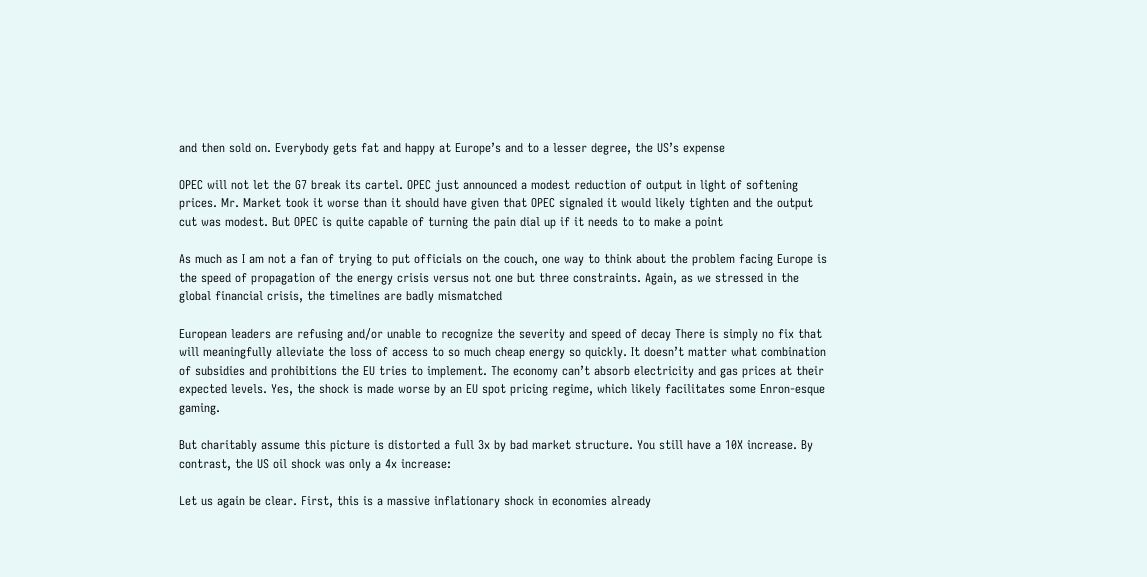and then sold on. Everybody gets fat and happy at Europe’s and to a lesser degree, the US’s expense

OPEC will not let the G7 break its cartel. OPEC just announced a modest reduction of output in light of softening prices. Mr. Market took it worse than it should have given that OPEC signaled it would likely tighten and the output cut was modest. But OPEC is quite capable of turning the pain dial up if it needs to to make a point

As much as I am not a fan of trying to put officials on the couch, one way to think about the problem facing Europe is the speed of propagation of the energy crisis versus not one but three constraints. Again, as we stressed in the global financial crisis, the timelines are badly mismatched

European leaders are refusing and/or unable to recognize the severity and speed of decay There is simply no fix that will meaningfully alleviate the loss of access to so much cheap energy so quickly. It doesn’t matter what combination of subsidies and prohibitions the EU tries to implement. The economy can’t absorb electricity and gas prices at their expected levels. Yes, the shock is made worse by an EU spot pricing regime, which likely facilitates some Enron-esque gaming.

But charitably assume this picture is distorted a full 3x by bad market structure. You still have a 10X increase. By contrast, the US oil shock was only a 4x increase:

Let us again be clear. First, this is a massive inflationary shock in economies already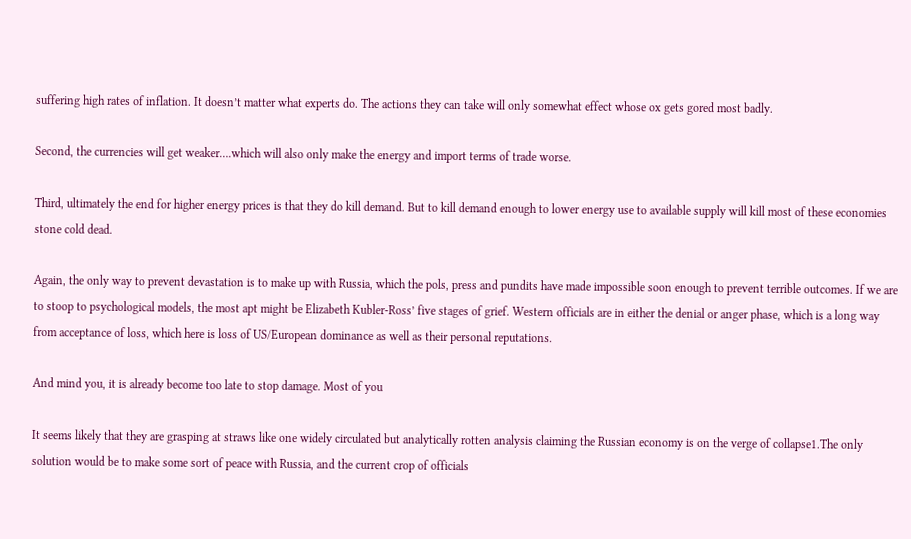suffering high rates of inflation. It doesn’t matter what experts do. The actions they can take will only somewhat effect whose ox gets gored most badly.

Second, the currencies will get weaker….which will also only make the energy and import terms of trade worse.

Third, ultimately the end for higher energy prices is that they do kill demand. But to kill demand enough to lower energy use to available supply will kill most of these economies stone cold dead.

Again, the only way to prevent devastation is to make up with Russia, which the pols, press and pundits have made impossible soon enough to prevent terrible outcomes. If we are to stoop to psychological models, the most apt might be Elizabeth Kubler-Ross’ five stages of grief. Western officials are in either the denial or anger phase, which is a long way from acceptance of loss, which here is loss of US/European dominance as well as their personal reputations.

And mind you, it is already become too late to stop damage. Most of you

It seems likely that they are grasping at straws like one widely circulated but analytically rotten analysis claiming the Russian economy is on the verge of collapse1.The only solution would be to make some sort of peace with Russia, and the current crop of officials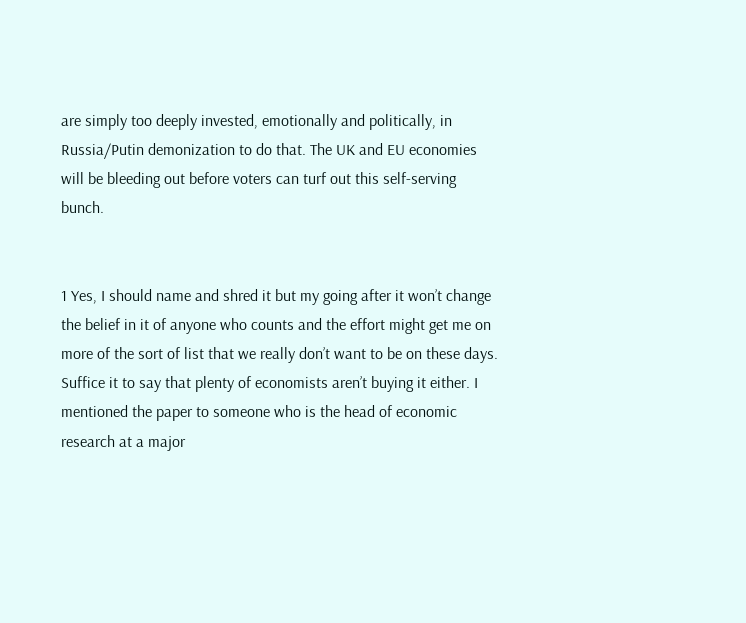are simply too deeply invested, emotionally and politically, in Russia/Putin demonization to do that. The UK and EU economies will be bleeding out before voters can turf out this self-serving bunch.


1 Yes, I should name and shred it but my going after it won’t change the belief in it of anyone who counts and the effort might get me on more of the sort of list that we really don’t want to be on these days. Suffice it to say that plenty of economists aren’t buying it either. I mentioned the paper to someone who is the head of economic research at a major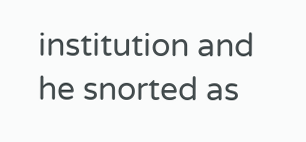institution and he snorted as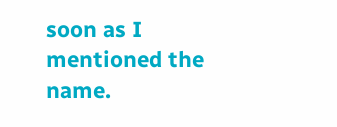soon as I mentioned the name.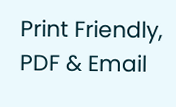Print Friendly, PDF & Email